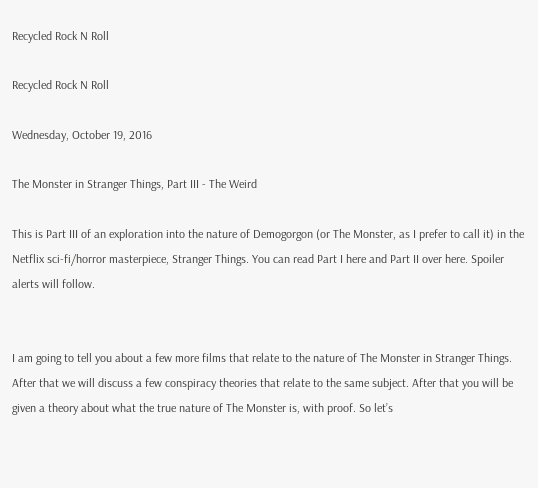Recycled Rock N Roll

Recycled Rock N Roll

Wednesday, October 19, 2016

The Monster in Stranger Things, Part III - The Weird

This is Part III of an exploration into the nature of Demogorgon (or The Monster, as I prefer to call it) in the Netflix sci-fi/horror masterpiece, Stranger Things. You can read Part I here and Part II over here. Spoiler alerts will follow.


I am going to tell you about a few more films that relate to the nature of The Monster in Stranger Things. After that we will discuss a few conspiracy theories that relate to the same subject. After that you will be given a theory about what the true nature of The Monster is, with proof. So let’s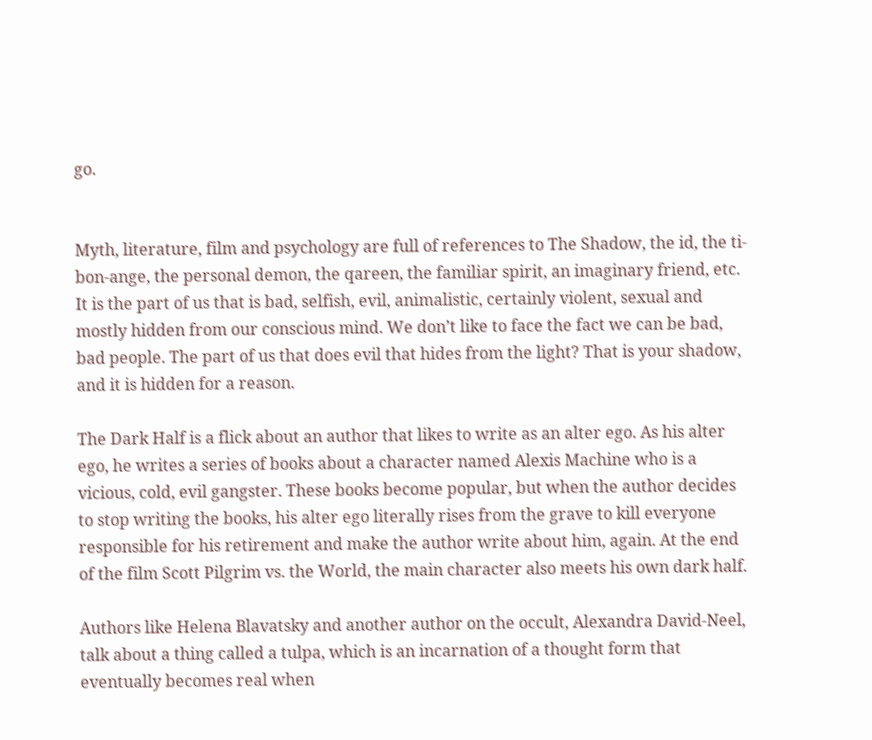go.


Myth, literature, film and psychology are full of references to The Shadow, the id, the ti-bon-ange, the personal demon, the qareen, the familiar spirit, an imaginary friend, etc. It is the part of us that is bad, selfish, evil, animalistic, certainly violent, sexual and mostly hidden from our conscious mind. We don’t like to face the fact we can be bad, bad people. The part of us that does evil that hides from the light? That is your shadow, and it is hidden for a reason.

The Dark Half is a flick about an author that likes to write as an alter ego. As his alter ego, he writes a series of books about a character named Alexis Machine who is a vicious, cold, evil gangster. These books become popular, but when the author decides to stop writing the books, his alter ego literally rises from the grave to kill everyone responsible for his retirement and make the author write about him, again. At the end of the film Scott Pilgrim vs. the World, the main character also meets his own dark half.

Authors like Helena Blavatsky and another author on the occult, Alexandra David-Neel, talk about a thing called a tulpa, which is an incarnation of a thought form that eventually becomes real when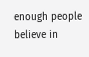enough people believe in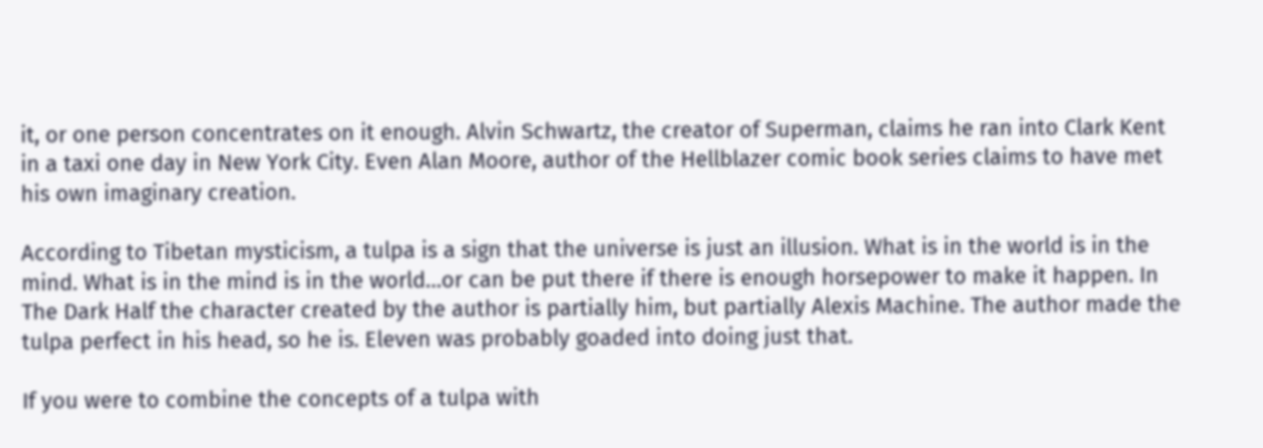it, or one person concentrates on it enough. Alvin Schwartz, the creator of Superman, claims he ran into Clark Kent in a taxi one day in New York City. Even Alan Moore, author of the Hellblazer comic book series claims to have met his own imaginary creation.

According to Tibetan mysticism, a tulpa is a sign that the universe is just an illusion. What is in the world is in the mind. What is in the mind is in the world…or can be put there if there is enough horsepower to make it happen. In The Dark Half the character created by the author is partially him, but partially Alexis Machine. The author made the tulpa perfect in his head, so he is. Eleven was probably goaded into doing just that.

If you were to combine the concepts of a tulpa with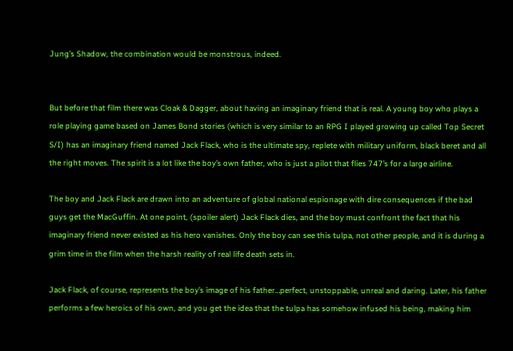Jung’s Shadow, the combination would be monstrous, indeed.


But before that film there was Cloak & Dagger, about having an imaginary friend that is real. A young boy who plays a role playing game based on James Bond stories (which is very similar to an RPG I played growing up called Top Secret S/I) has an imaginary friend named Jack Flack, who is the ultimate spy, replete with military uniform, black beret and all the right moves. The spirit is a lot like the boy’s own father, who is just a pilot that flies 747’s for a large airline.

The boy and Jack Flack are drawn into an adventure of global national espionage with dire consequences if the bad guys get the MacGuffin. At one point, (spoiler alert) Jack Flack dies, and the boy must confront the fact that his imaginary friend never existed as his hero vanishes. Only the boy can see this tulpa, not other people, and it is during a grim time in the film when the harsh reality of real life death sets in.

Jack Flack, of course, represents the boy’s image of his father…perfect, unstoppable, unreal and daring. Later, his father performs a few heroics of his own, and you get the idea that the tulpa has somehow infused his being, making him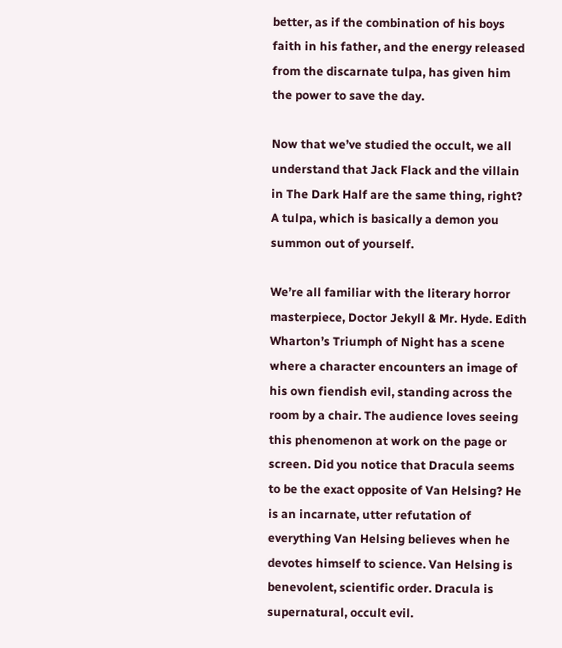better, as if the combination of his boys faith in his father, and the energy released from the discarnate tulpa, has given him the power to save the day.

Now that we’ve studied the occult, we all understand that Jack Flack and the villain in The Dark Half are the same thing, right? A tulpa, which is basically a demon you summon out of yourself.

We’re all familiar with the literary horror masterpiece, Doctor Jekyll & Mr. Hyde. Edith Wharton’s Triumph of Night has a scene where a character encounters an image of his own fiendish evil, standing across the room by a chair. The audience loves seeing this phenomenon at work on the page or screen. Did you notice that Dracula seems to be the exact opposite of Van Helsing? He is an incarnate, utter refutation of everything Van Helsing believes when he devotes himself to science. Van Helsing is benevolent, scientific order. Dracula is supernatural, occult evil.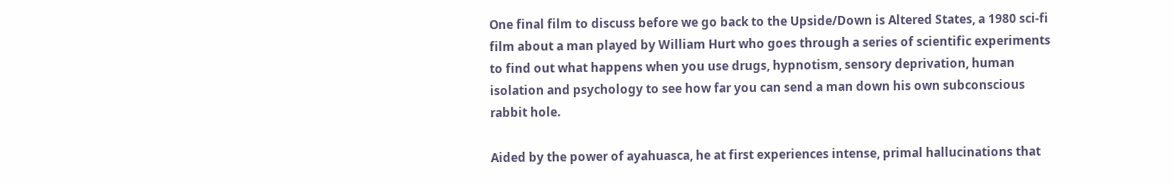One final film to discuss before we go back to the Upside/Down is Altered States, a 1980 sci-fi film about a man played by William Hurt who goes through a series of scientific experiments to find out what happens when you use drugs, hypnotism, sensory deprivation, human isolation and psychology to see how far you can send a man down his own subconscious rabbit hole.

Aided by the power of ayahuasca, he at first experiences intense, primal hallucinations that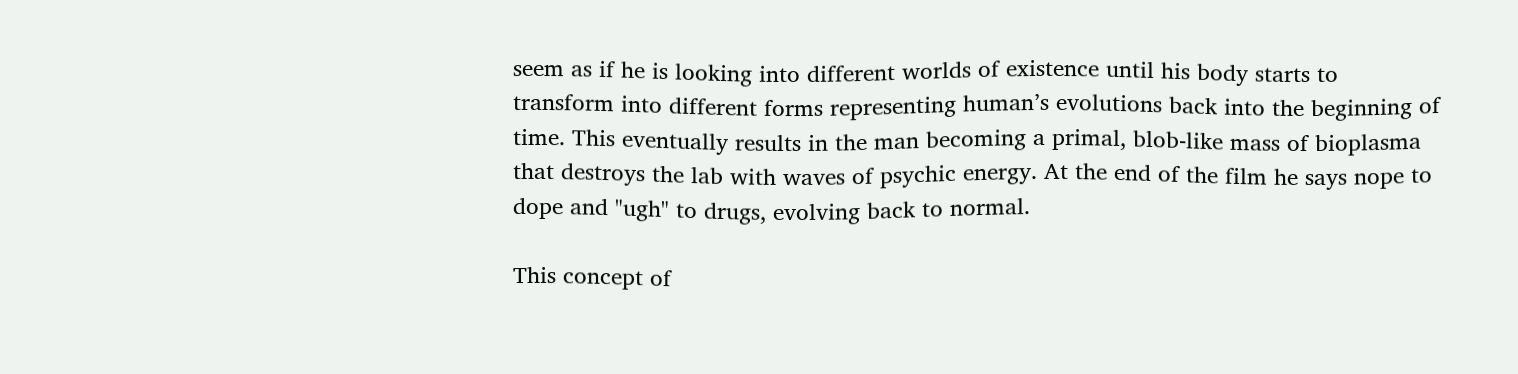seem as if he is looking into different worlds of existence until his body starts to transform into different forms representing human’s evolutions back into the beginning of time. This eventually results in the man becoming a primal, blob-like mass of bioplasma that destroys the lab with waves of psychic energy. At the end of the film he says nope to dope and "ugh" to drugs, evolving back to normal.

This concept of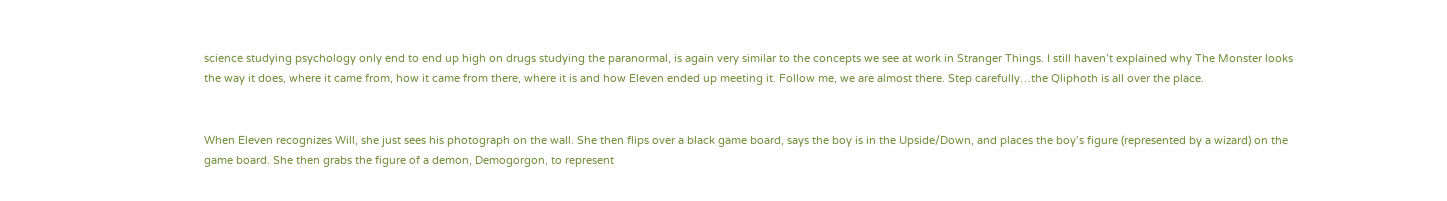science studying psychology only end to end up high on drugs studying the paranormal, is again very similar to the concepts we see at work in Stranger Things. I still haven’t explained why The Monster looks the way it does, where it came from, how it came from there, where it is and how Eleven ended up meeting it. Follow me, we are almost there. Step carefully…the Qliphoth is all over the place.


When Eleven recognizes Will, she just sees his photograph on the wall. She then flips over a black game board, says the boy is in the Upside/Down, and places the boy’s figure (represented by a wizard) on the game board. She then grabs the figure of a demon, Demogorgon, to represent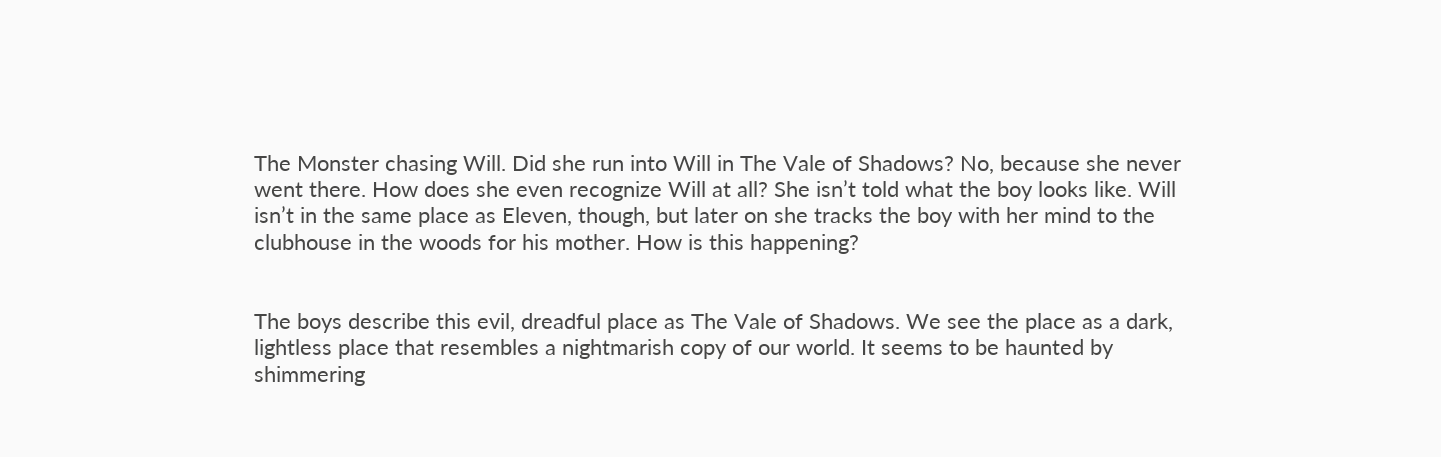The Monster chasing Will. Did she run into Will in The Vale of Shadows? No, because she never went there. How does she even recognize Will at all? She isn’t told what the boy looks like. Will isn’t in the same place as Eleven, though, but later on she tracks the boy with her mind to the clubhouse in the woods for his mother. How is this happening?


The boys describe this evil, dreadful place as The Vale of Shadows. We see the place as a dark, lightless place that resembles a nightmarish copy of our world. It seems to be haunted by shimmering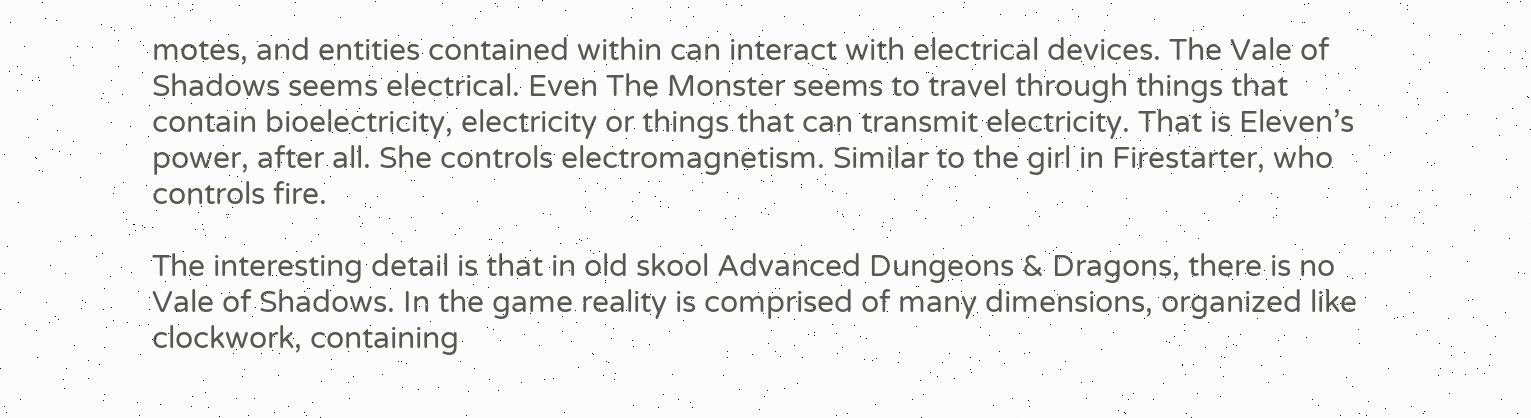motes, and entities contained within can interact with electrical devices. The Vale of Shadows seems electrical. Even The Monster seems to travel through things that contain bioelectricity, electricity or things that can transmit electricity. That is Eleven’s power, after all. She controls electromagnetism. Similar to the girl in Firestarter, who controls fire.

The interesting detail is that in old skool Advanced Dungeons & Dragons, there is no Vale of Shadows. In the game reality is comprised of many dimensions, organized like clockwork, containing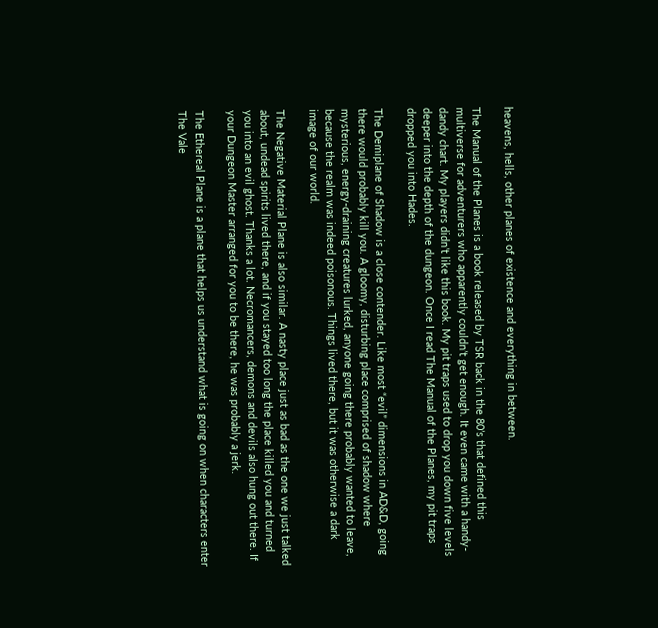heavens, hells, other planes of existence and everything in between.

The Manual of the Planes is a book released by TSR back in the 80’s that defined this multiverse for adventurers who apparently couldn’t get enough. It even came with a handy-dandy chart. My players didn’t like this book. My pit traps used to drop you down five levels deeper into the depth of the dungeon. Once I read The Manual of the Planes, my pit traps dropped you into Hades.

The Demiplane of Shadow is a close contender. Like most “evil” dimensions in AD&D, going there would probably kill you. A gloomy, disturbing place comprised of shadow where mysterious, energy-draining creatures lurked, anyone going there probably wanted to leave, because the realm was indeed poisonous. Things lived there, but it was otherwise a dark image of our world.

The Negative Material Plane is also similar. A nasty place just as bad as the one we just talked about, undead spirits lived there, and if you stayed too long the place killed you and turned you into an evil ghost. Thanks a lot. Necromancers, demons and devils also hung out there. If your Dungeon Master arranged for you to be there, he was probably a jerk.

The Ethereal Plane is a plane that helps us understand what is going on when characters enter The Vale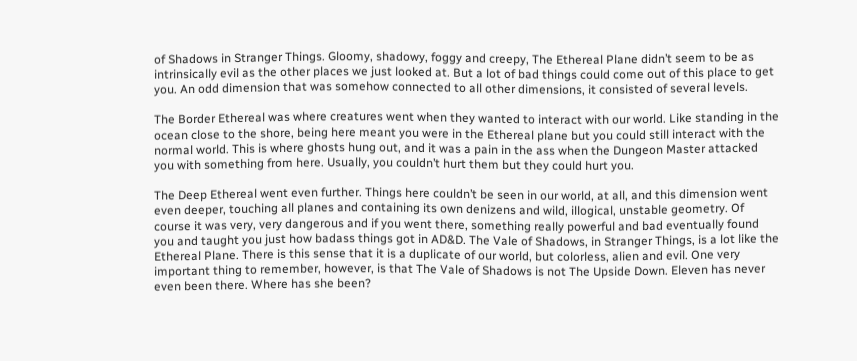of Shadows in Stranger Things. Gloomy, shadowy, foggy and creepy, The Ethereal Plane didn’t seem to be as intrinsically evil as the other places we just looked at. But a lot of bad things could come out of this place to get you. An odd dimension that was somehow connected to all other dimensions, it consisted of several levels.

The Border Ethereal was where creatures went when they wanted to interact with our world. Like standing in the ocean close to the shore, being here meant you were in the Ethereal plane but you could still interact with the normal world. This is where ghosts hung out, and it was a pain in the ass when the Dungeon Master attacked you with something from here. Usually, you couldn’t hurt them but they could hurt you.

The Deep Ethereal went even further. Things here couldn’t be seen in our world, at all, and this dimension went even deeper, touching all planes and containing its own denizens and wild, illogical, unstable geometry. Of course it was very, very dangerous and if you went there, something really powerful and bad eventually found you and taught you just how badass things got in AD&D. The Vale of Shadows, in Stranger Things, is a lot like the Ethereal Plane. There is this sense that it is a duplicate of our world, but colorless, alien and evil. One very important thing to remember, however, is that The Vale of Shadows is not The Upside Down. Eleven has never even been there. Where has she been?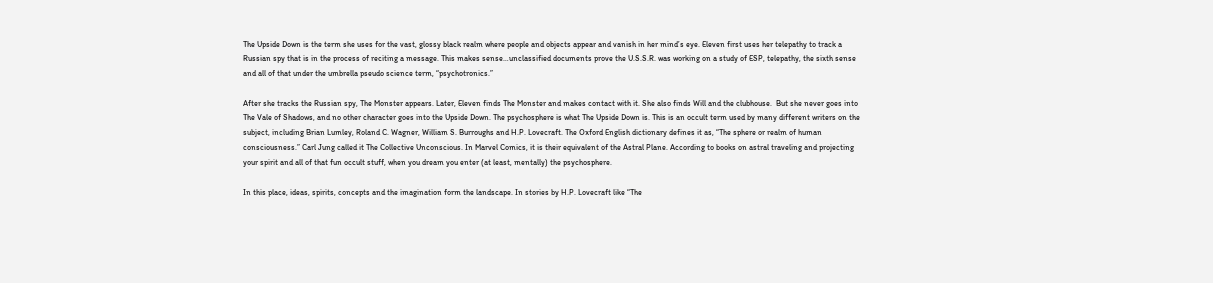The Upside Down is the term she uses for the vast, glossy black realm where people and objects appear and vanish in her mind’s eye. Eleven first uses her telepathy to track a Russian spy that is in the process of reciting a message. This makes sense…unclassified documents prove the U.S.S.R. was working on a study of ESP, telepathy, the sixth sense and all of that under the umbrella pseudo science term, “psychotronics.”

After she tracks the Russian spy, The Monster appears. Later, Eleven finds The Monster and makes contact with it. She also finds Will and the clubhouse.  But she never goes into The Vale of Shadows, and no other character goes into the Upside Down. The psychosphere is what The Upside Down is. This is an occult term used by many different writers on the subject, including Brian Lumley, Roland C. Wagner, William S. Burroughs and H.P. Lovecraft. The Oxford English dictionary defines it as, “The sphere or realm of human consciousness.” Carl Jung called it The Collective Unconscious. In Marvel Comics, it is their equivalent of the Astral Plane. According to books on astral traveling and projecting your spirit and all of that fun occult stuff, when you dream you enter (at least, mentally) the psychosphere.

In this place, ideas, spirits, concepts and the imagination form the landscape. In stories by H.P. Lovecraft like “The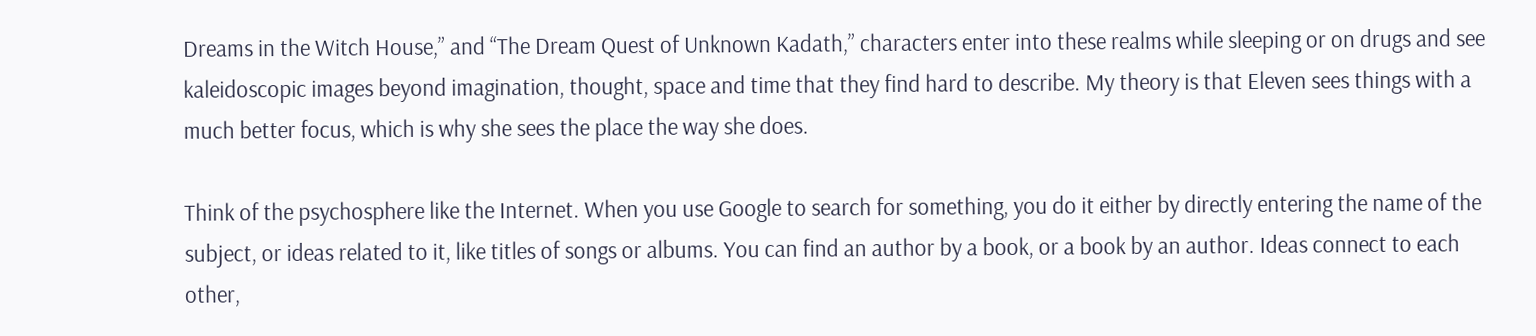Dreams in the Witch House,” and “The Dream Quest of Unknown Kadath,” characters enter into these realms while sleeping or on drugs and see kaleidoscopic images beyond imagination, thought, space and time that they find hard to describe. My theory is that Eleven sees things with a much better focus, which is why she sees the place the way she does.

Think of the psychosphere like the Internet. When you use Google to search for something, you do it either by directly entering the name of the subject, or ideas related to it, like titles of songs or albums. You can find an author by a book, or a book by an author. Ideas connect to each other,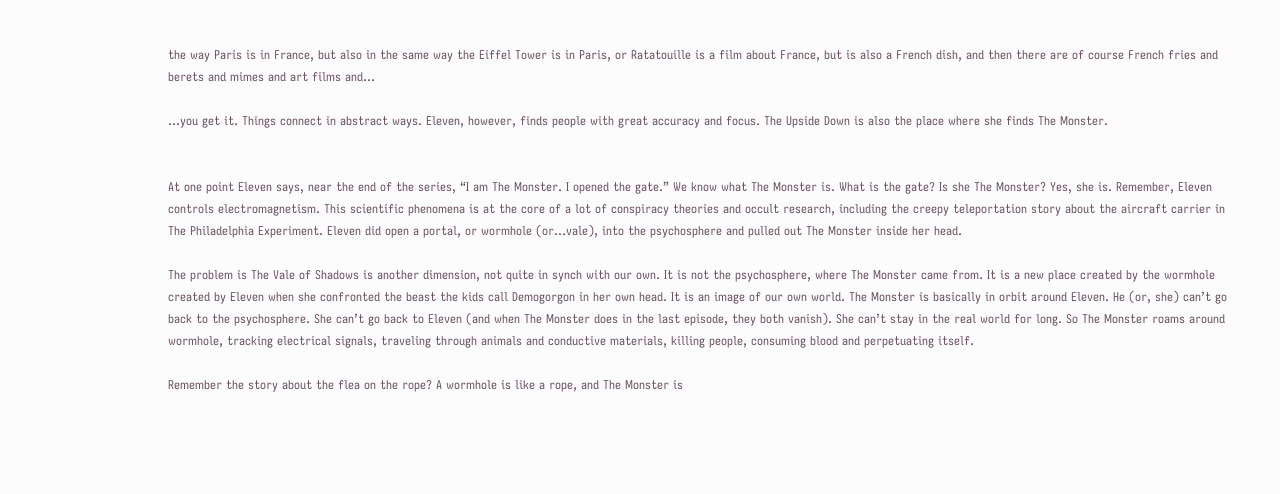the way Paris is in France, but also in the same way the Eiffel Tower is in Paris, or Ratatouille is a film about France, but is also a French dish, and then there are of course French fries and berets and mimes and art films and…

…you get it. Things connect in abstract ways. Eleven, however, finds people with great accuracy and focus. The Upside Down is also the place where she finds The Monster.


At one point Eleven says, near the end of the series, “I am The Monster. I opened the gate.” We know what The Monster is. What is the gate? Is she The Monster? Yes, she is. Remember, Eleven controls electromagnetism. This scientific phenomena is at the core of a lot of conspiracy theories and occult research, including the creepy teleportation story about the aircraft carrier in The Philadelphia Experiment. Eleven did open a portal, or wormhole (or…vale), into the psychosphere and pulled out The Monster inside her head.

The problem is The Vale of Shadows is another dimension, not quite in synch with our own. It is not the psychosphere, where The Monster came from. It is a new place created by the wormhole created by Eleven when she confronted the beast the kids call Demogorgon in her own head. It is an image of our own world. The Monster is basically in orbit around Eleven. He (or, she) can’t go back to the psychosphere. She can’t go back to Eleven (and when The Monster does in the last episode, they both vanish). She can’t stay in the real world for long. So The Monster roams around wormhole, tracking electrical signals, traveling through animals and conductive materials, killing people, consuming blood and perpetuating itself.

Remember the story about the flea on the rope? A wormhole is like a rope, and The Monster is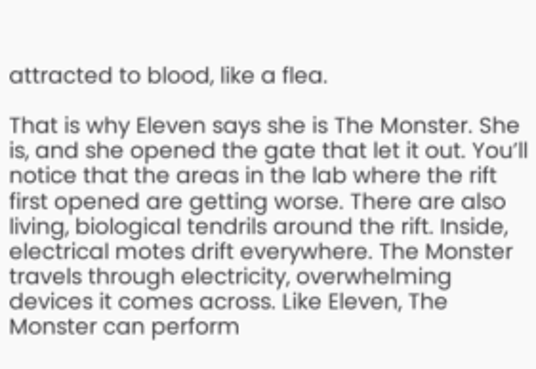attracted to blood, like a flea.

That is why Eleven says she is The Monster. She is, and she opened the gate that let it out. You’ll notice that the areas in the lab where the rift first opened are getting worse. There are also living, biological tendrils around the rift. Inside, electrical motes drift everywhere. The Monster travels through electricity, overwhelming devices it comes across. Like Eleven, The Monster can perform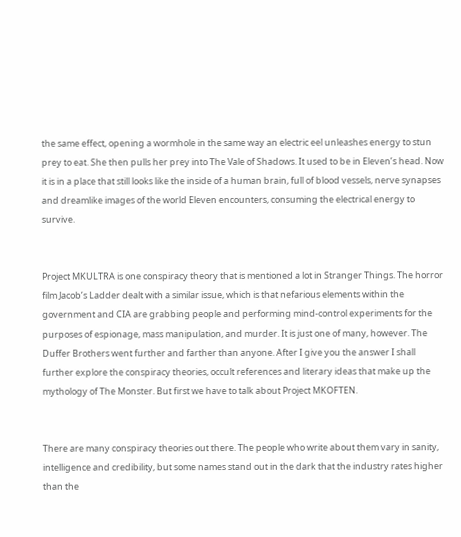the same effect, opening a wormhole in the same way an electric eel unleashes energy to stun prey to eat. She then pulls her prey into The Vale of Shadows. It used to be in Eleven’s head. Now it is in a place that still looks like the inside of a human brain, full of blood vessels, nerve synapses and dreamlike images of the world Eleven encounters, consuming the electrical energy to survive.


Project MKULTRA is one conspiracy theory that is mentioned a lot in Stranger Things. The horror film Jacob’s Ladder dealt with a similar issue, which is that nefarious elements within the government and CIA are grabbing people and performing mind-control experiments for the purposes of espionage, mass manipulation, and murder. It is just one of many, however. The Duffer Brothers went further and farther than anyone. After I give you the answer I shall further explore the conspiracy theories, occult references and literary ideas that make up the mythology of The Monster. But first we have to talk about Project MKOFTEN.


There are many conspiracy theories out there. The people who write about them vary in sanity, intelligence and credibility, but some names stand out in the dark that the industry rates higher than the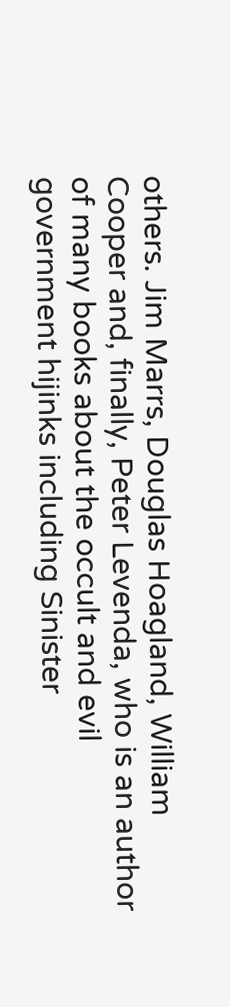others. Jim Marrs, Douglas Hoagland, William Cooper and, finally, Peter Levenda, who is an author of many books about the occult and evil government hijinks including Sinister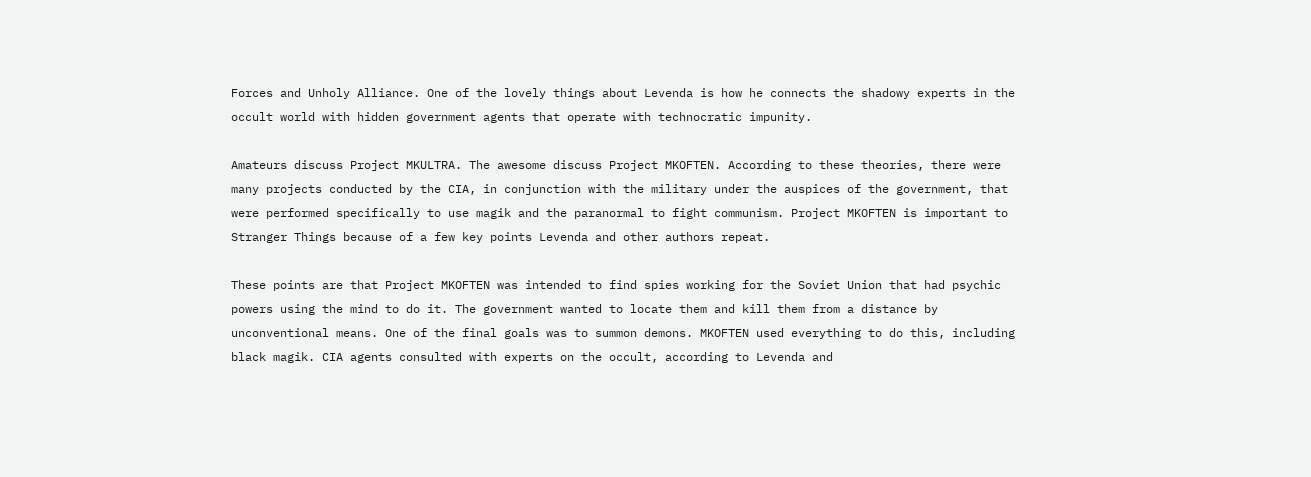Forces and Unholy Alliance. One of the lovely things about Levenda is how he connects the shadowy experts in the occult world with hidden government agents that operate with technocratic impunity.

Amateurs discuss Project MKULTRA. The awesome discuss Project MKOFTEN. According to these theories, there were many projects conducted by the CIA, in conjunction with the military under the auspices of the government, that were performed specifically to use magik and the paranormal to fight communism. Project MKOFTEN is important to Stranger Things because of a few key points Levenda and other authors repeat.

These points are that Project MKOFTEN was intended to find spies working for the Soviet Union that had psychic powers using the mind to do it. The government wanted to locate them and kill them from a distance by unconventional means. One of the final goals was to summon demons. MKOFTEN used everything to do this, including black magik. CIA agents consulted with experts on the occult, according to Levenda and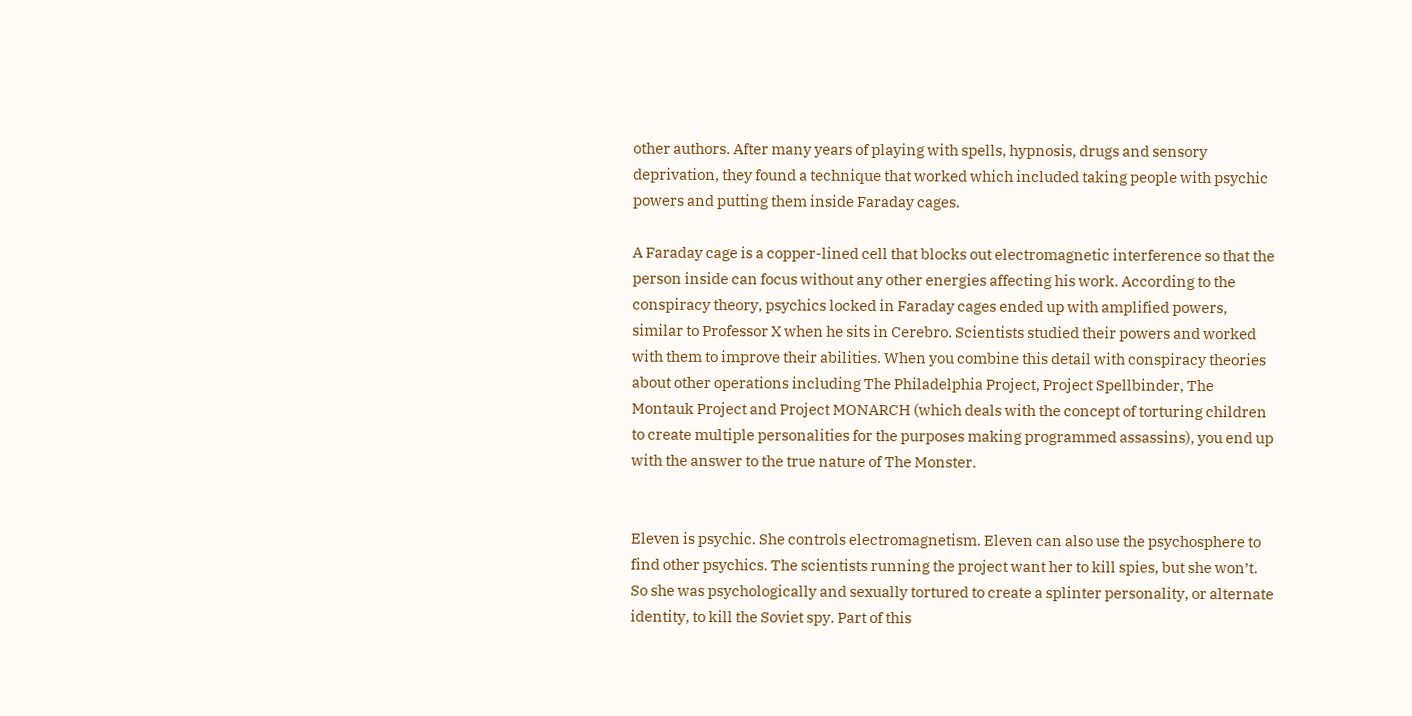other authors. After many years of playing with spells, hypnosis, drugs and sensory deprivation, they found a technique that worked which included taking people with psychic powers and putting them inside Faraday cages.

A Faraday cage is a copper-lined cell that blocks out electromagnetic interference so that the person inside can focus without any other energies affecting his work. According to the conspiracy theory, psychics locked in Faraday cages ended up with amplified powers, similar to Professor X when he sits in Cerebro. Scientists studied their powers and worked with them to improve their abilities. When you combine this detail with conspiracy theories about other operations including The Philadelphia Project, Project Spellbinder, The Montauk Project and Project MONARCH (which deals with the concept of torturing children to create multiple personalities for the purposes making programmed assassins), you end up with the answer to the true nature of The Monster.


Eleven is psychic. She controls electromagnetism. Eleven can also use the psychosphere to find other psychics. The scientists running the project want her to kill spies, but she won’t. So she was psychologically and sexually tortured to create a splinter personality, or alternate identity, to kill the Soviet spy. Part of this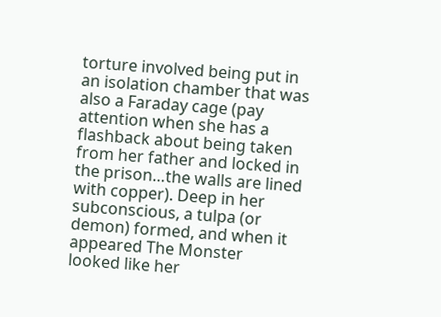torture involved being put in an isolation chamber that was also a Faraday cage (pay attention when she has a flashback about being taken from her father and locked in the prison…the walls are lined with copper). Deep in her subconscious, a tulpa (or demon) formed, and when it appeared The Monster looked like her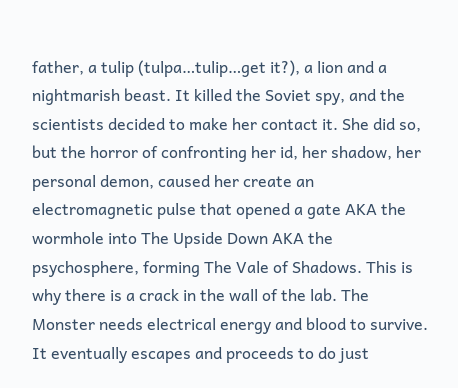father, a tulip (tulpa…tulip…get it?), a lion and a nightmarish beast. It killed the Soviet spy, and the scientists decided to make her contact it. She did so, but the horror of confronting her id, her shadow, her personal demon, caused her create an electromagnetic pulse that opened a gate AKA the wormhole into The Upside Down AKA the psychosphere, forming The Vale of Shadows. This is why there is a crack in the wall of the lab. The Monster needs electrical energy and blood to survive. It eventually escapes and proceeds to do just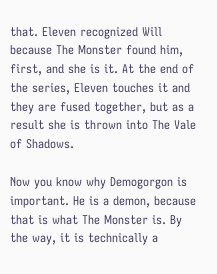that. Eleven recognized Will because The Monster found him, first, and she is it. At the end of the series, Eleven touches it and they are fused together, but as a result she is thrown into The Vale of Shadows.

Now you know why Demogorgon is important. He is a demon, because that is what The Monster is. By the way, it is technically a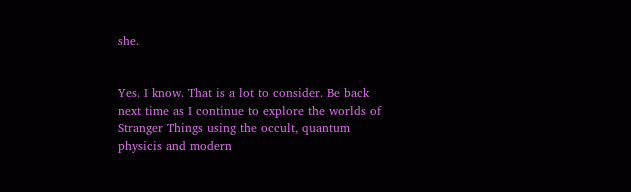she.


Yes. I know. That is a lot to consider. Be back next time as I continue to explore the worlds of Stranger Things using the occult, quantum physicis and modern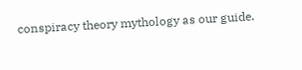conspiracy theory mythology as our guide.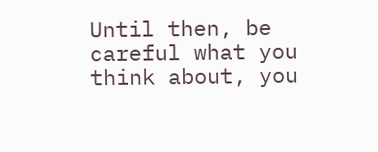Until then, be careful what you think about, you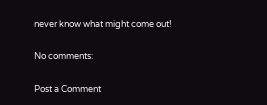never know what might come out!

No comments:

Post a Comment